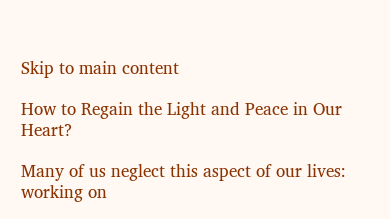Skip to main content

How to Regain the Light and Peace in Our Heart?

Many of us neglect this aspect of our lives: working on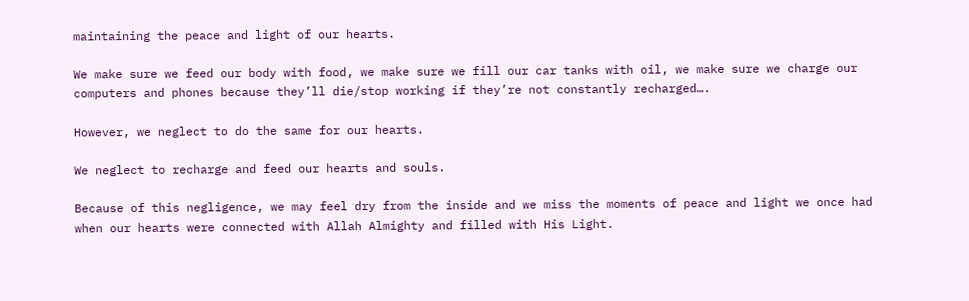maintaining the peace and light of our hearts.

We make sure we feed our body with food, we make sure we fill our car tanks with oil, we make sure we charge our computers and phones because they’ll die/stop working if they’re not constantly recharged….

However, we neglect to do the same for our hearts.

We neglect to recharge and feed our hearts and souls.

Because of this negligence, we may feel dry from the inside and we miss the moments of peace and light we once had when our hearts were connected with Allah Almighty and filled with His Light.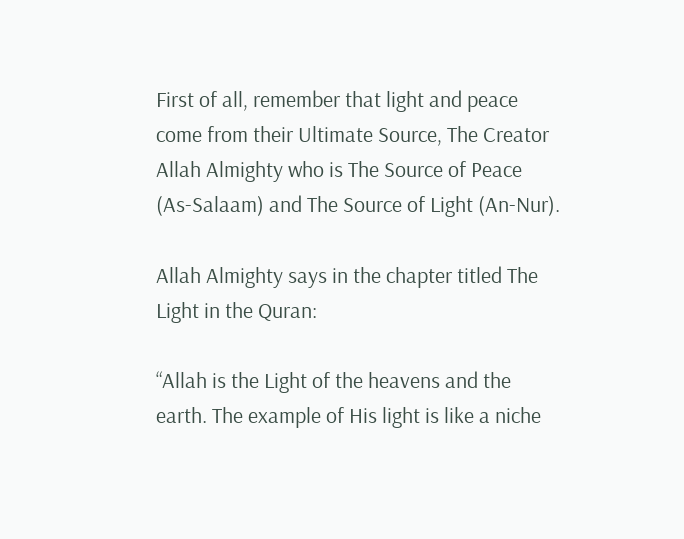First of all, remember that light and peace come from their Ultimate Source, The Creator Allah Almighty who is The Source of Peace (As-Salaam) and The Source of Light (An-Nur).

Allah Almighty says in the chapter titled The Light in the Quran:

“Allah is the Light of the heavens and the earth. The example of His light is like a niche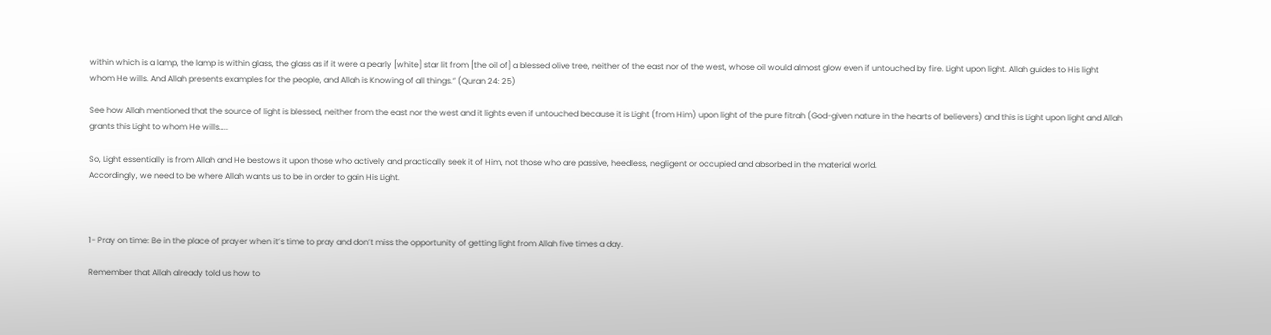within which is a lamp, the lamp is within glass, the glass as if it were a pearly [white] star lit from [the oil of] a blessed olive tree, neither of the east nor of the west, whose oil would almost glow even if untouched by fire. Light upon light. Allah guides to His light whom He wills. And Allah presents examples for the people, and Allah is Knowing of all things.” (Quran 24: 25)

See how Allah mentioned that the source of light is blessed, neither from the east nor the west and it lights even if untouched because it is Light (from Him) upon light of the pure fitrah (God-given nature in the hearts of believers) and this is Light upon light and Allah grants this Light to whom He wills…..

So, Light essentially is from Allah and He bestows it upon those who actively and practically seek it of Him, not those who are passive, heedless, negligent or occupied and absorbed in the material world.
Accordingly, we need to be where Allah wants us to be in order to gain His Light.



1- Pray on time: Be in the place of prayer when it’s time to pray and don’t miss the opportunity of getting light from Allah five times a day.

Remember that Allah already told us how to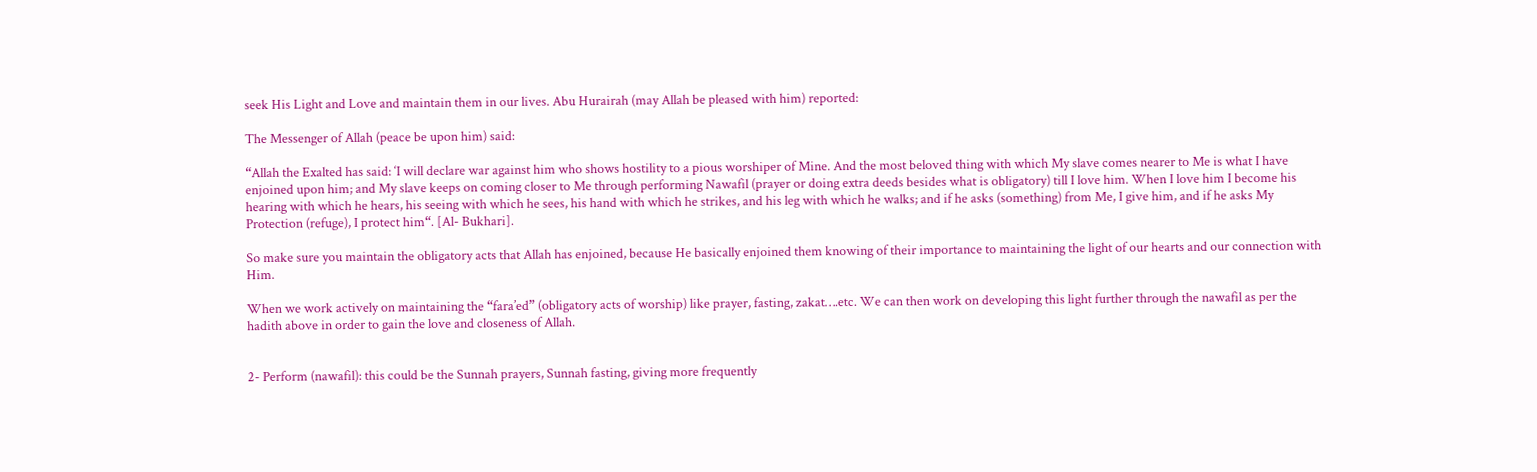seek His Light and Love and maintain them in our lives. Abu Hurairah (may Allah be pleased with him) reported:

The Messenger of Allah (peace be upon him) said:

“Allah the Exalted has said: ‘I will declare war against him who shows hostility to a pious worshiper of Mine. And the most beloved thing with which My slave comes nearer to Me is what I have enjoined upon him; and My slave keeps on coming closer to Me through performing Nawafil (prayer or doing extra deeds besides what is obligatory) till I love him. When I love him I become his hearing with which he hears, his seeing with which he sees, his hand with which he strikes, and his leg with which he walks; and if he asks (something) from Me, I give him, and if he asks My Protection (refuge), I protect him“. [Al- Bukhari].

So make sure you maintain the obligatory acts that Allah has enjoined, because He basically enjoined them knowing of their importance to maintaining the light of our hearts and our connection with Him.

When we work actively on maintaining the “fara’ed” (obligatory acts of worship) like prayer, fasting, zakat….etc. We can then work on developing this light further through the nawafil as per the hadith above in order to gain the love and closeness of Allah.


2- Perform (nawafil): this could be the Sunnah prayers, Sunnah fasting, giving more frequently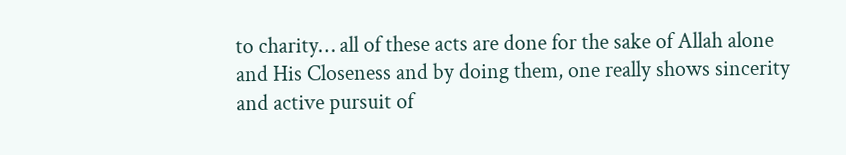to charity… all of these acts are done for the sake of Allah alone and His Closeness and by doing them, one really shows sincerity and active pursuit of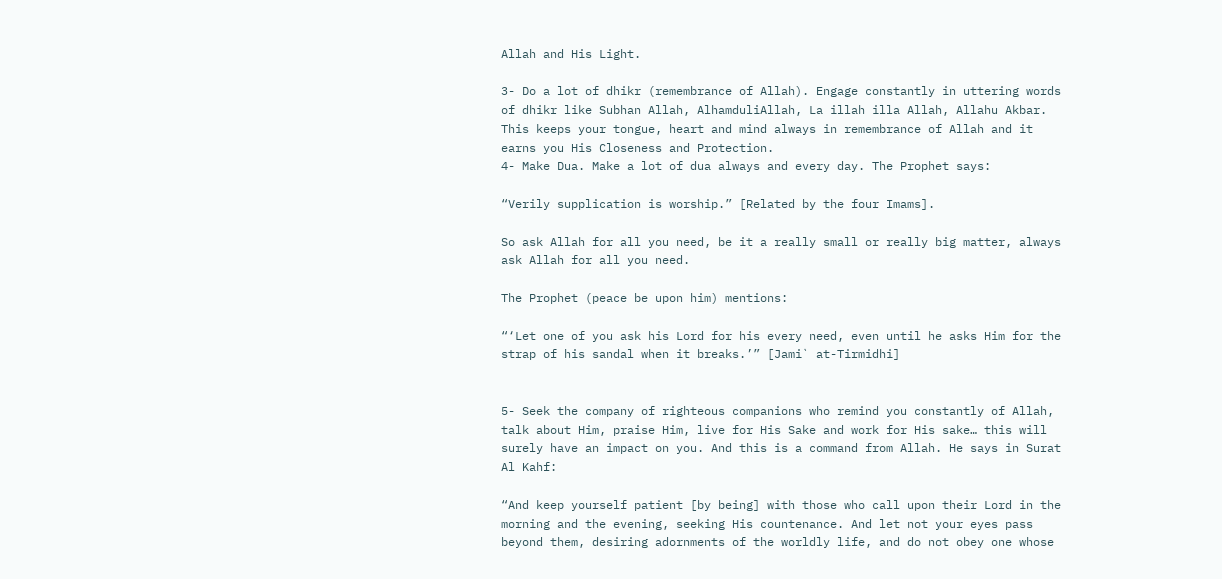Allah and His Light.

3- Do a lot of dhikr (remembrance of Allah). Engage constantly in uttering words of dhikr like Subhan Allah, AlhamduliAllah, La illah illa Allah, Allahu Akbar. This keeps your tongue, heart and mind always in remembrance of Allah and it earns you His Closeness and Protection.
4- Make Dua. Make a lot of dua always and every day. The Prophet says:

“Verily supplication is worship.” [Related by the four Imams].

So ask Allah for all you need, be it a really small or really big matter, always ask Allah for all you need.

The Prophet (peace be upon him) mentions:

“‘Let one of you ask his Lord for his every need, even until he asks Him for the strap of his sandal when it breaks.’” [Jami` at-Tirmidhi]


5- Seek the company of righteous companions who remind you constantly of Allah, talk about Him, praise Him, live for His Sake and work for His sake… this will surely have an impact on you. And this is a command from Allah. He says in Surat Al Kahf:

“And keep yourself patient [by being] with those who call upon their Lord in the morning and the evening, seeking His countenance. And let not your eyes pass beyond them, desiring adornments of the worldly life, and do not obey one whose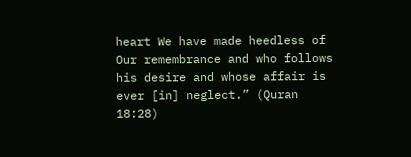heart We have made heedless of Our remembrance and who follows his desire and whose affair is ever [in] neglect.” (Quran 18:28)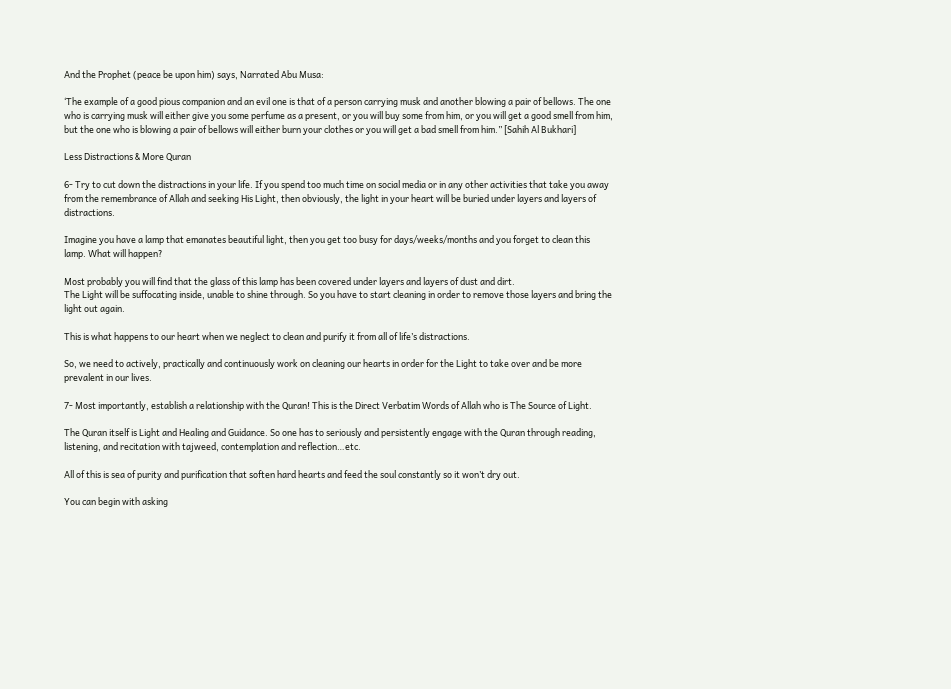And the Prophet (peace be upon him) says, Narrated Abu Musa:

‘The example of a good pious companion and an evil one is that of a person carrying musk and another blowing a pair of bellows. The one who is carrying musk will either give you some perfume as a present, or you will buy some from him, or you will get a good smell from him, but the one who is blowing a pair of bellows will either burn your clothes or you will get a bad smell from him.” [Sahih Al Bukhari]

Less Distractions & More Quran

6- Try to cut down the distractions in your life. If you spend too much time on social media or in any other activities that take you away from the remembrance of Allah and seeking His Light, then obviously, the light in your heart will be buried under layers and layers of distractions.

Imagine you have a lamp that emanates beautiful light, then you get too busy for days/weeks/months and you forget to clean this lamp. What will happen?

Most probably you will find that the glass of this lamp has been covered under layers and layers of dust and dirt.
The Light will be suffocating inside, unable to shine through. So you have to start cleaning in order to remove those layers and bring the light out again.

This is what happens to our heart when we neglect to clean and purify it from all of life’s distractions.

So, we need to actively, practically and continuously work on cleaning our hearts in order for the Light to take over and be more prevalent in our lives.

7- Most importantly, establish a relationship with the Quran! This is the Direct Verbatim Words of Allah who is The Source of Light.

The Quran itself is Light and Healing and Guidance. So one has to seriously and persistently engage with the Quran through reading, listening, and recitation with tajweed, contemplation and reflection…etc.

All of this is sea of purity and purification that soften hard hearts and feed the soul constantly so it won’t dry out.

You can begin with asking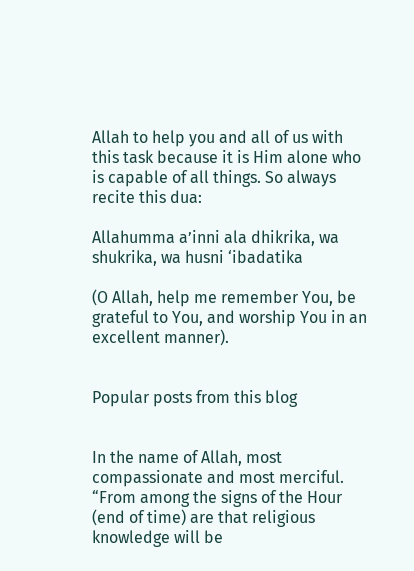Allah to help you and all of us with this task because it is Him alone who is capable of all things. So always recite this dua:

Allahumma a’inni ala dhikrika, wa shukrika, wa husni ‘ibadatika

(O Allah, help me remember You, be grateful to You, and worship You in an excellent manner).


Popular posts from this blog


In the name of Allah, most compassionate and most merciful. “From among the signs of the Hour (end of time) are that religious knowledge will be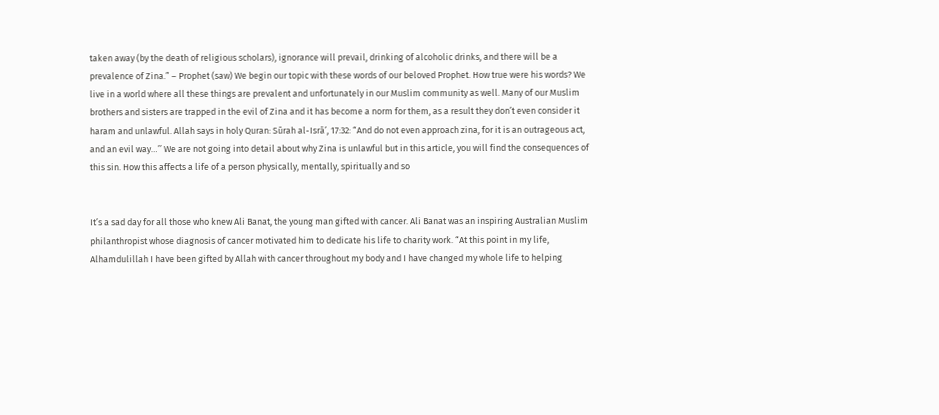taken away (by the death of religious scholars), ignorance will prevail, drinking of alcoholic drinks, and there will be a prevalence of Zina.” – Prophet (saw) We begin our topic with these words of our beloved Prophet. How true were his words? We live in a world where all these things are prevalent and unfortunately in our Muslim community as well. Many of our Muslim brothers and sisters are trapped in the evil of Zina and it has become a norm for them, as a result they don’t even consider it haram and unlawful. Allah says in holy Quran: Sūrah al-Isrā’, 17:32: “And do not even approach zina, for it is an outrageous act, and an evil way…’’ We are not going into detail about why Zina is unlawful but in this article, you will find the consequences of this sin. How this affects a life of a person physically, mentally, spiritually and so


It’s a sad day for all those who knew Ali Banat, the young man gifted with cancer. Ali Banat was an inspiring Australian Muslim philanthropist whose diagnosis of cancer motivated him to dedicate his life to charity work. “At this point in my life, Alhamdulillah I have been gifted by Allah with cancer throughout my body and I have changed my whole life to helping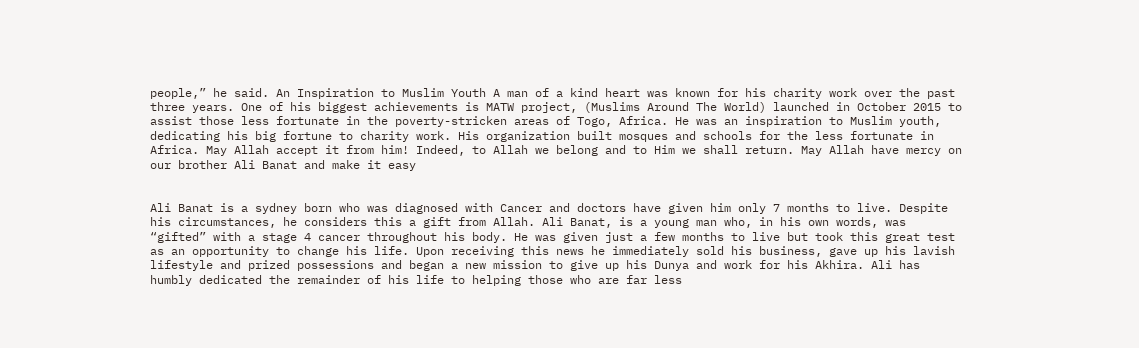people,” he said. An Inspiration to Muslim Youth A man of a kind heart was known for his charity work over the past three years. One of his biggest achievements is MATW project, (Muslims Around The World) launched in October 2015 to assist those less fortunate in the poverty-stricken areas of Togo, Africa. He was an inspiration to Muslim youth, dedicating his big fortune to charity work. His organization built mosques and schools for the less fortunate in Africa. May Allah accept it from him! Indeed, to Allah we belong and to Him we shall return. May Allah have mercy on our brother Ali Banat and make it easy


Ali Banat is a sydney born who was diagnosed with Cancer and doctors have given him only 7 months to live. Despite his circumstances, he considers this a gift from Allah. Ali Banat, is a young man who, in his own words, was “gifted” with a stage 4 cancer throughout his body. He was given just a few months to live but took this great test as an opportunity to change his life. Upon receiving this news he immediately sold his business, gave up his lavish lifestyle and prized possessions and began a new mission to give up his Dunya and work for his Akhira. Ali has humbly dedicated the remainder of his life to helping those who are far less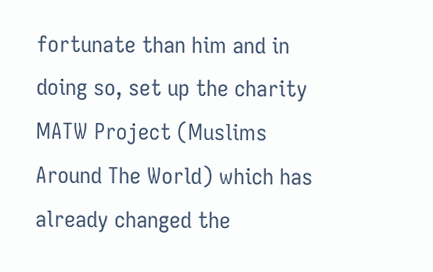fortunate than him and in doing so, set up the charity MATW Project (Muslims Around The World) which has already changed the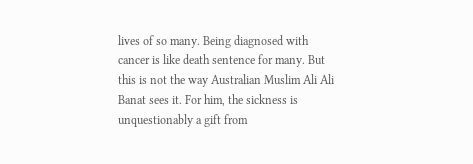lives of so many. Being diagnosed with cancer is like death sentence for many. But this is not the way Australian Muslim Ali Ali Banat sees it. For him, the sickness is unquestionably a gift from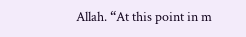Allah. “At this point in m